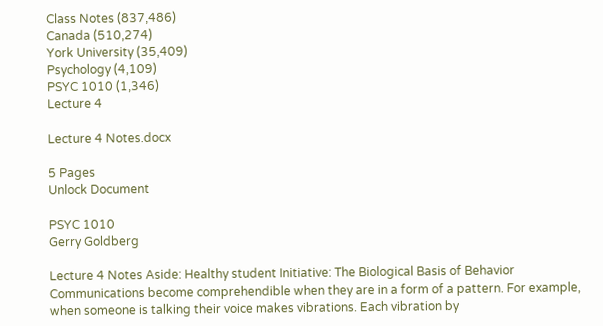Class Notes (837,486)
Canada (510,274)
York University (35,409)
Psychology (4,109)
PSYC 1010 (1,346)
Lecture 4

Lecture 4 Notes.docx

5 Pages
Unlock Document

PSYC 1010
Gerry Goldberg

Lecture 4 Notes Aside: Healthy student Initiative: The Biological Basis of Behavior Communications become comprehendible when they are in a form of a pattern. For example, when someone is talking their voice makes vibrations. Each vibration by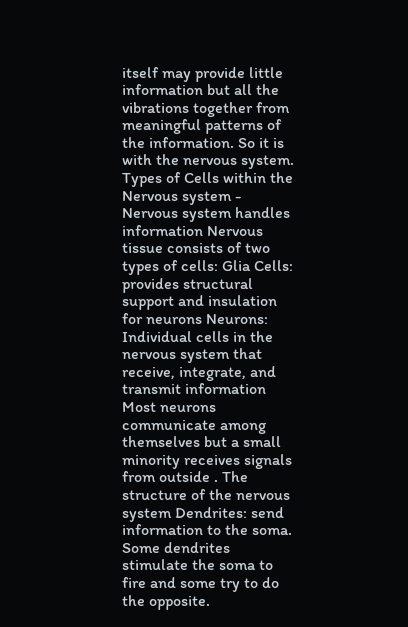itself may provide little information but all the vibrations together from meaningful patterns of the information. So it is with the nervous system. Types of Cells within the Nervous system - Nervous system handles information Nervous tissue consists of two types of cells: Glia Cells: provides structural support and insulation for neurons Neurons: Individual cells in the nervous system that receive, integrate, and transmit information Most neurons communicate among themselves but a small minority receives signals from outside . The structure of the nervous system Dendrites: send information to the soma. Some dendrites stimulate the soma to fire and some try to do the opposite.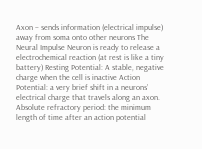Axon – sends information (electrical impulse) away from soma onto other neurons The Neural Impulse Neuron is ready to release a electrochemical reaction (at rest is like a tiny battery) Resting Potential: A stable, negative charge when the cell is inactive Action Potential: a very brief shift in a neurons’ electrical charge that travels along an axon. Absolute refractory period: the minimum length of time after an action potential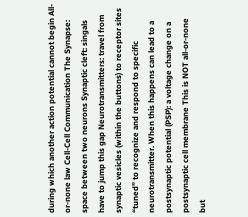during which another action potential cannot begin All-or-none law Cell-Cell Communication The Synapse: space between two neurons Synaptic cleft: singals have to jump this gap Neurotransmitters: travel from synaptic vesicles (within the buttons) to receptor sites “tuned” to recognize and respond to specific neurotransmitter. When this happens can lead to a postsynaptic potential (PSP): a voltage change on a postsynaptic cell membrane This is NOT all-or-none but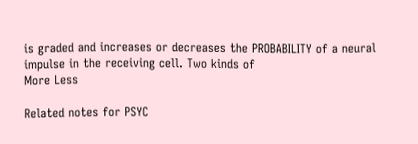is graded and increases or decreases the PROBABILITY of a neural impulse in the receiving cell. Two kinds of
More Less

Related notes for PSYC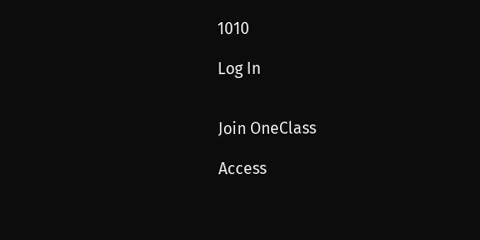1010

Log In


Join OneClass

Access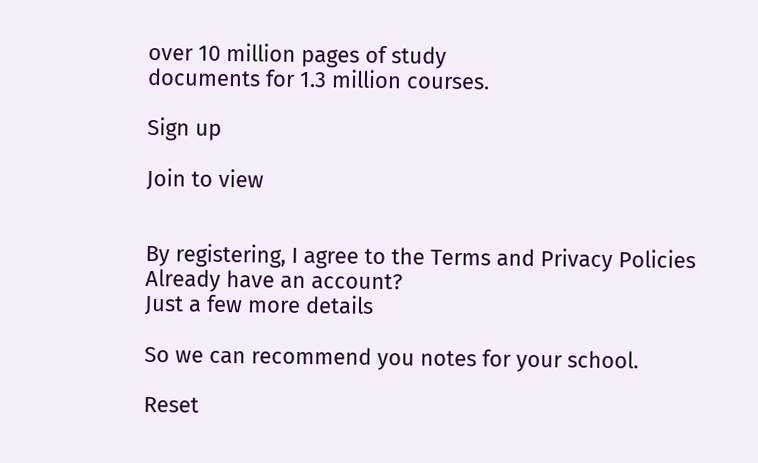over 10 million pages of study
documents for 1.3 million courses.

Sign up

Join to view


By registering, I agree to the Terms and Privacy Policies
Already have an account?
Just a few more details

So we can recommend you notes for your school.

Reset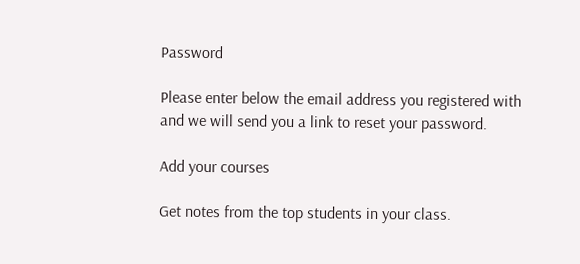Password

Please enter below the email address you registered with and we will send you a link to reset your password.

Add your courses

Get notes from the top students in your class.